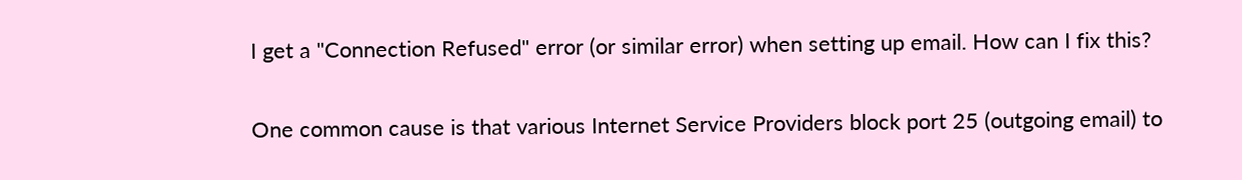I get a "Connection Refused" error (or similar error) when setting up email. How can I fix this?

One common cause is that various Internet Service Providers block port 25 (outgoing email) to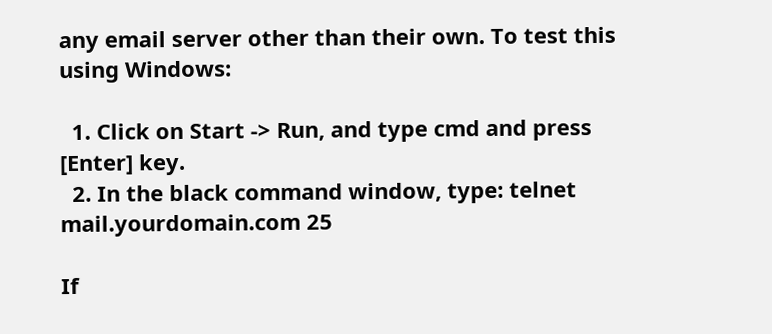any email server other than their own. To test this using Windows:

  1. Click on Start -> Run, and type cmd and press [Enter] key.
  2. In the black command window, type: telnet mail.yourdomain.com 25

If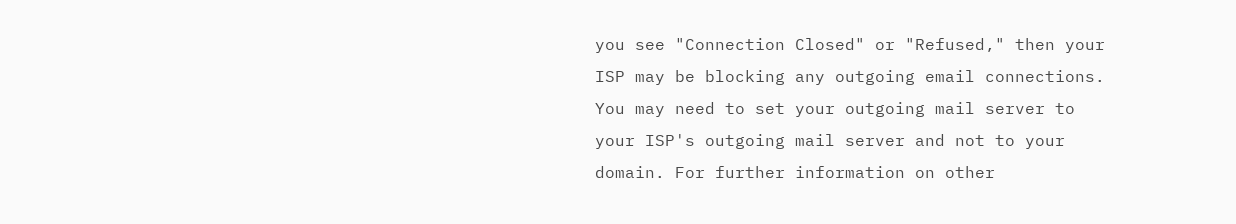you see "Connection Closed" or "Refused," then your ISP may be blocking any outgoing email connections. You may need to set your outgoing mail server to your ISP's outgoing mail server and not to your domain. For further information on other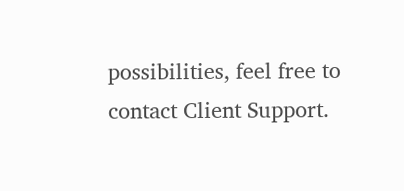possibilities, feel free to contact Client Support.